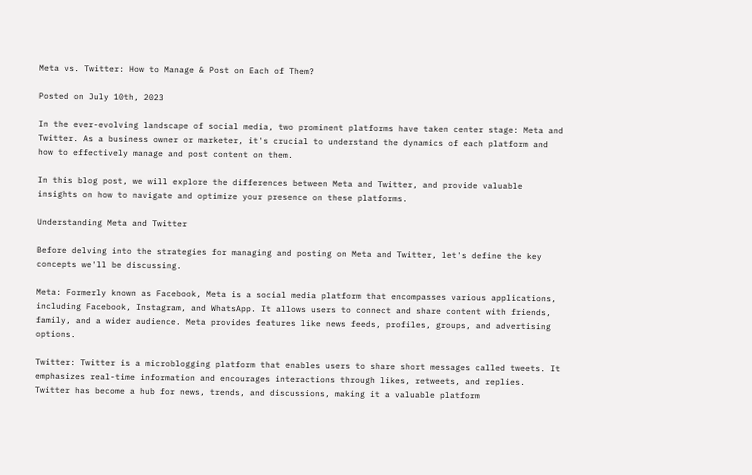Meta vs. Twitter: How to Manage & Post on Each of Them?

Posted on July 10th, 2023

In the ever-evolving landscape of social media, two prominent platforms have taken center stage: Meta and Twitter. As a business owner or marketer, it's crucial to understand the dynamics of each platform and how to effectively manage and post content on them.

In this blog post, we will explore the differences between Meta and Twitter, and provide valuable insights on how to navigate and optimize your presence on these platforms.

Understanding Meta and Twitter

Before delving into the strategies for managing and posting on Meta and Twitter, let's define the key concepts we'll be discussing.

Meta: Formerly known as Facebook, Meta is a social media platform that encompasses various applications, including Facebook, Instagram, and WhatsApp. It allows users to connect and share content with friends, family, and a wider audience. Meta provides features like news feeds, profiles, groups, and advertising options.

Twitter: Twitter is a microblogging platform that enables users to share short messages called tweets. It emphasizes real-time information and encourages interactions through likes, retweets, and replies. Twitter has become a hub for news, trends, and discussions, making it a valuable platform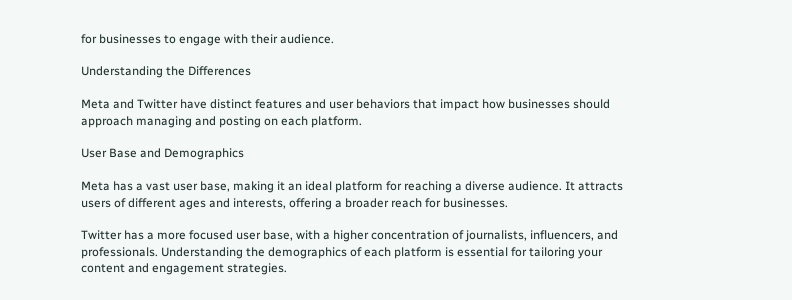for businesses to engage with their audience.

Understanding the Differences

Meta and Twitter have distinct features and user behaviors that impact how businesses should approach managing and posting on each platform.

User Base and Demographics

Meta has a vast user base, making it an ideal platform for reaching a diverse audience. It attracts users of different ages and interests, offering a broader reach for businesses.

Twitter has a more focused user base, with a higher concentration of journalists, influencers, and professionals. Understanding the demographics of each platform is essential for tailoring your content and engagement strategies.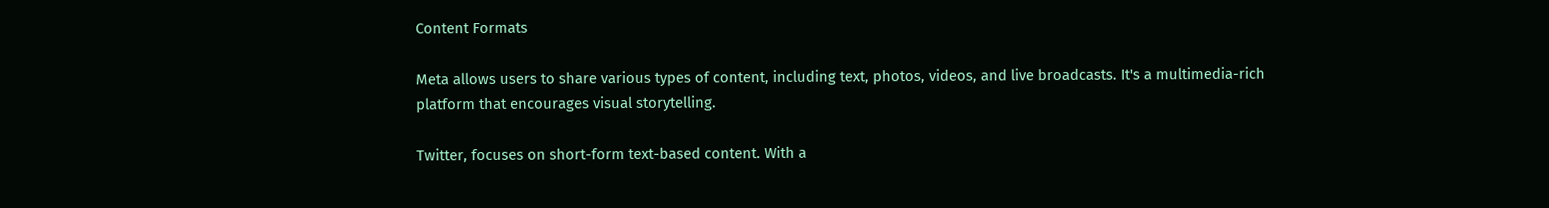Content Formats

Meta allows users to share various types of content, including text, photos, videos, and live broadcasts. It's a multimedia-rich platform that encourages visual storytelling.

Twitter, focuses on short-form text-based content. With a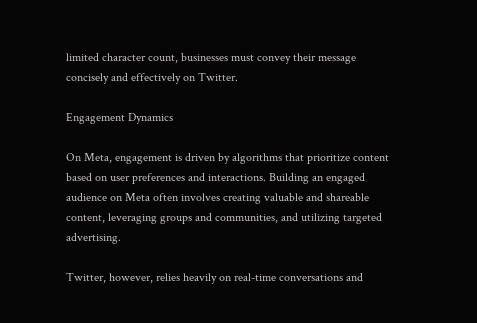limited character count, businesses must convey their message concisely and effectively on Twitter.

Engagement Dynamics

On Meta, engagement is driven by algorithms that prioritize content based on user preferences and interactions. Building an engaged audience on Meta often involves creating valuable and shareable content, leveraging groups and communities, and utilizing targeted advertising.

Twitter, however, relies heavily on real-time conversations and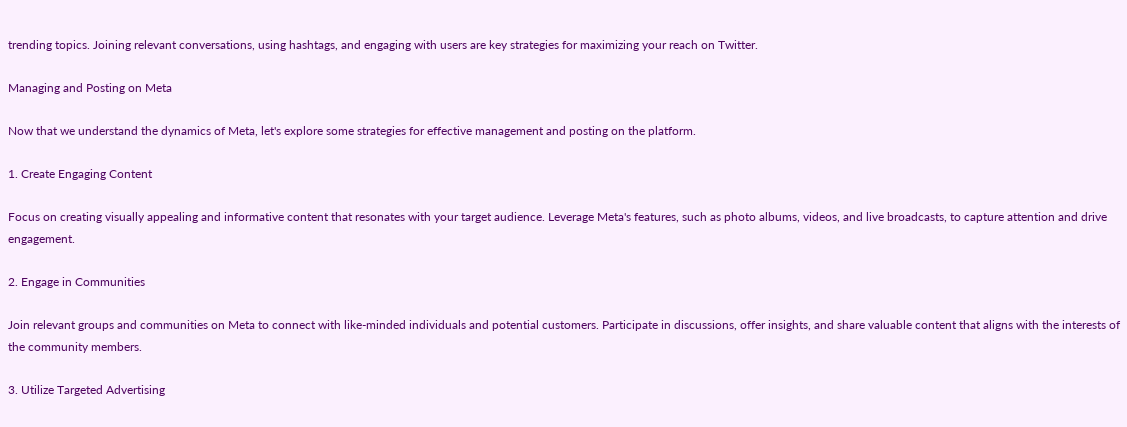trending topics. Joining relevant conversations, using hashtags, and engaging with users are key strategies for maximizing your reach on Twitter.

Managing and Posting on Meta

Now that we understand the dynamics of Meta, let's explore some strategies for effective management and posting on the platform.

1. Create Engaging Content

Focus on creating visually appealing and informative content that resonates with your target audience. Leverage Meta's features, such as photo albums, videos, and live broadcasts, to capture attention and drive engagement.

2. Engage in Communities

Join relevant groups and communities on Meta to connect with like-minded individuals and potential customers. Participate in discussions, offer insights, and share valuable content that aligns with the interests of the community members.

3. Utilize Targeted Advertising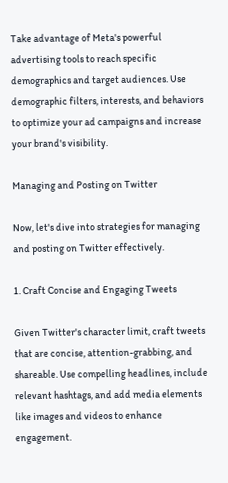Take advantage of Meta's powerful advertising tools to reach specific demographics and target audiences. Use demographic filters, interests, and behaviors to optimize your ad campaigns and increase your brand's visibility.

Managing and Posting on Twitter

Now, let's dive into strategies for managing and posting on Twitter effectively.

1. Craft Concise and Engaging Tweets

Given Twitter's character limit, craft tweets that are concise, attention-grabbing, and shareable. Use compelling headlines, include relevant hashtags, and add media elements like images and videos to enhance engagement.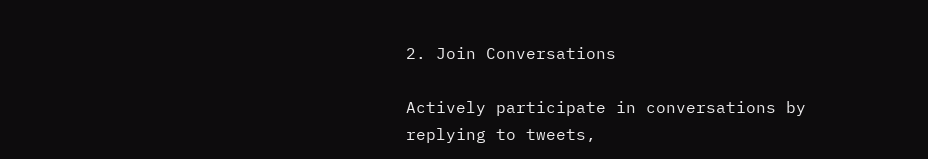2. Join Conversations

Actively participate in conversations by replying to tweets,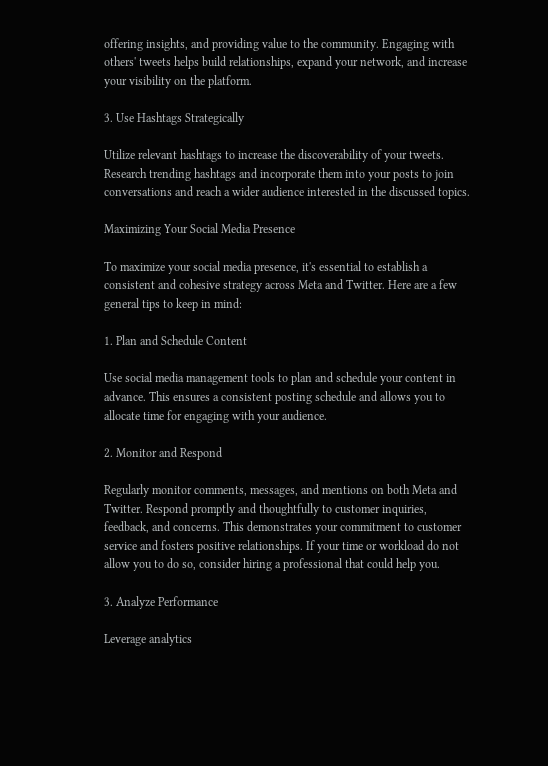offering insights, and providing value to the community. Engaging with others' tweets helps build relationships, expand your network, and increase your visibility on the platform.

3. Use Hashtags Strategically

Utilize relevant hashtags to increase the discoverability of your tweets. Research trending hashtags and incorporate them into your posts to join conversations and reach a wider audience interested in the discussed topics.

Maximizing Your Social Media Presence

To maximize your social media presence, it's essential to establish a consistent and cohesive strategy across Meta and Twitter. Here are a few general tips to keep in mind:

1. Plan and Schedule Content

Use social media management tools to plan and schedule your content in advance. This ensures a consistent posting schedule and allows you to allocate time for engaging with your audience.

2. Monitor and Respond

Regularly monitor comments, messages, and mentions on both Meta and Twitter. Respond promptly and thoughtfully to customer inquiries, feedback, and concerns. This demonstrates your commitment to customer service and fosters positive relationships. If your time or workload do not allow you to do so, consider hiring a professional that could help you.

3. Analyze Performance

Leverage analytics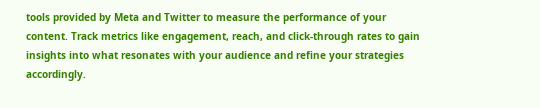tools provided by Meta and Twitter to measure the performance of your content. Track metrics like engagement, reach, and click-through rates to gain insights into what resonates with your audience and refine your strategies accordingly.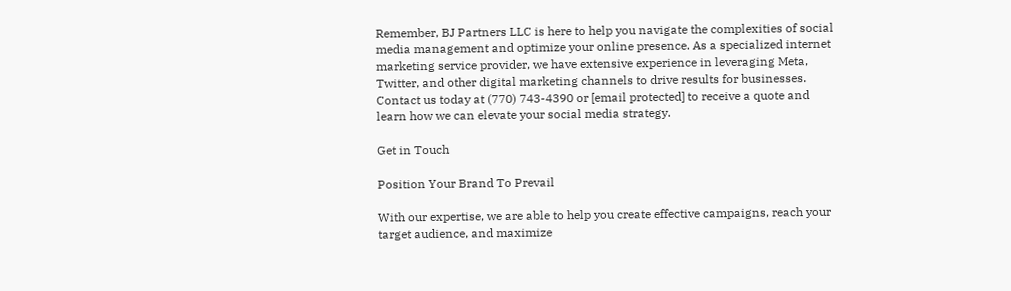Remember, BJ Partners LLC is here to help you navigate the complexities of social media management and optimize your online presence. As a specialized internet marketing service provider, we have extensive experience in leveraging Meta, Twitter, and other digital marketing channels to drive results for businesses. Contact us today at (770) 743-4390 or [email protected] to receive a quote and learn how we can elevate your social media strategy.

Get in Touch

Position Your Brand To Prevail

With our expertise, we are able to help you create effective campaigns, reach your target audience, and maximize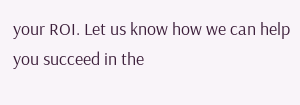your ROI. Let us know how we can help you succeed in the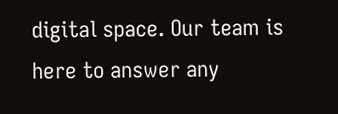digital space. Our team is here to answer any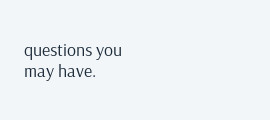questions you may have.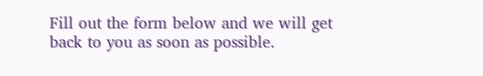Fill out the form below and we will get back to you as soon as possible.